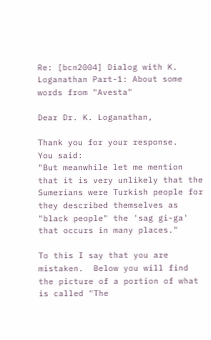Re: [bcn2004] Dialog with K. Loganathan Part-1: About some words from "Avesta"

Dear Dr. K. Loganathan,

Thank you for your response.   You said:
"But meanwhile let me mention that it is very unlikely that the Sumerians were Turkish people for they described themselves as "black people" the 'sag gi-ga' that occurs in many places."

To this I say that you are mistaken.  Below you will find the picture of a portion of what is called "The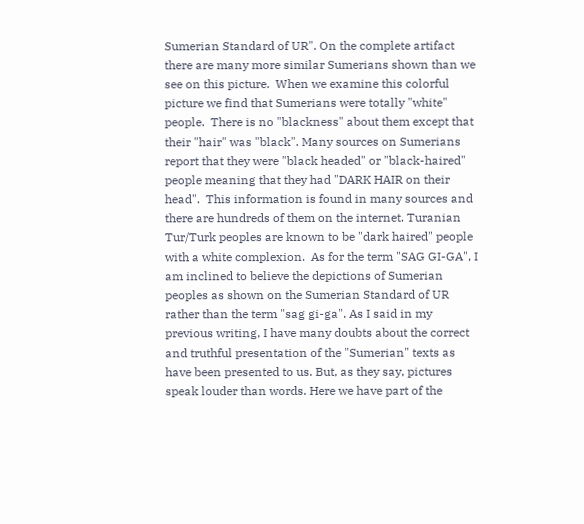Sumerian Standard of UR". On the complete artifact there are many more similar Sumerians shown than we see on this picture.  When we examine this colorful picture we find that Sumerians were totally "white" people.  There is no "blackness" about them except that their "hair" was "black". Many sources on Sumerians report that they were "black headed" or "black-haired" people meaning that they had "DARK HAIR on their head".  This information is found in many sources and there are hundreds of them on the internet. Turanian Tur/Turk peoples are known to be "dark haired" people with a white complexion.  As for the term "SAG GI-GA", I am inclined to believe the depictions of Sumerian peoples as shown on the Sumerian Standard of UR rather than the term "sag gi-ga". As I said in my previous writing, I have many doubts about the correct and truthful presentation of the "Sumerian" texts as have been presented to us. But, as they say, pictures speak louder than words. Here we have part of the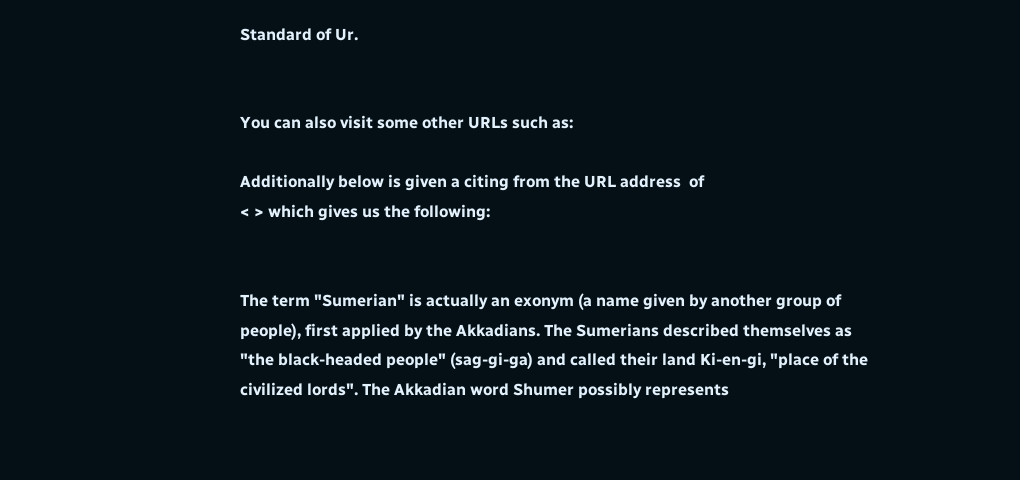Standard of Ur.


You can also visit some other URLs such as:

Additionally below is given a citing from the URL address  of
< > which gives us the following:


The term "Sumerian" is actually an exonym (a name given by another group of people), first applied by the Akkadians. The Sumerians described themselves as "the black-headed people" (sag-gi-ga) and called their land Ki-en-gi, "place of the civilized lords". The Akkadian word Shumer possibly represents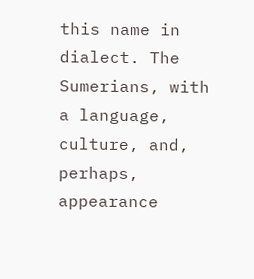this name in dialect. The Sumerians, with a language, culture, and, perhaps, appearance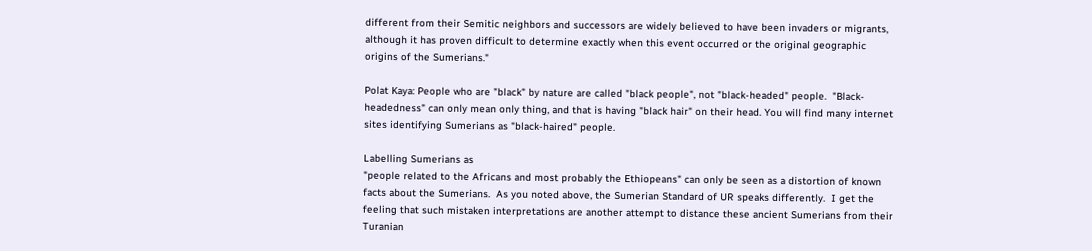different from their Semitic neighbors and successors are widely believed to have been invaders or migrants, although it has proven difficult to determine exactly when this event occurred or the original geographic origins of the Sumerians."

Polat Kaya: People who are "black" by nature are called "black people", not "black-headed" people.  "Black-headedness" can only mean only thing, and that is having "black hair" on their head. You will find many internet sites identifying Sumerians as "black-haired" people.

Labelling Sumerians as
"people related to the Africans and most probably the Ethiopeans" can only be seen as a distortion of known facts about the Sumerians.  As you noted above, the Sumerian Standard of UR speaks differently.  I get the feeling that such mistaken interpretations are another attempt to distance these ancient Sumerians from their Turanian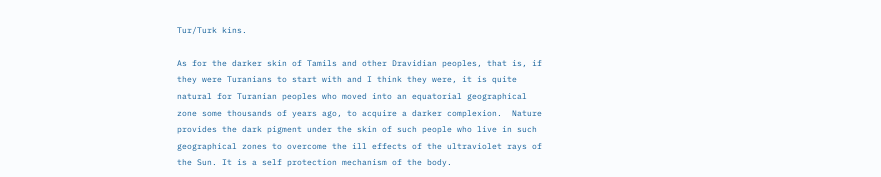Tur/Turk kins.

As for the darker skin of Tamils and other Dravidian peoples, that is, if they were Turanians to start with and I think they were, it is quite natural for Turanian peoples who moved into an equatorial geographical zone some thousands of years ago, to acquire a darker complexion.  Nature provides the dark pigment under the skin of such people who live in such geographical zones to overcome the ill effects of the ultraviolet rays of the Sun. It is a self protection mechanism of the body.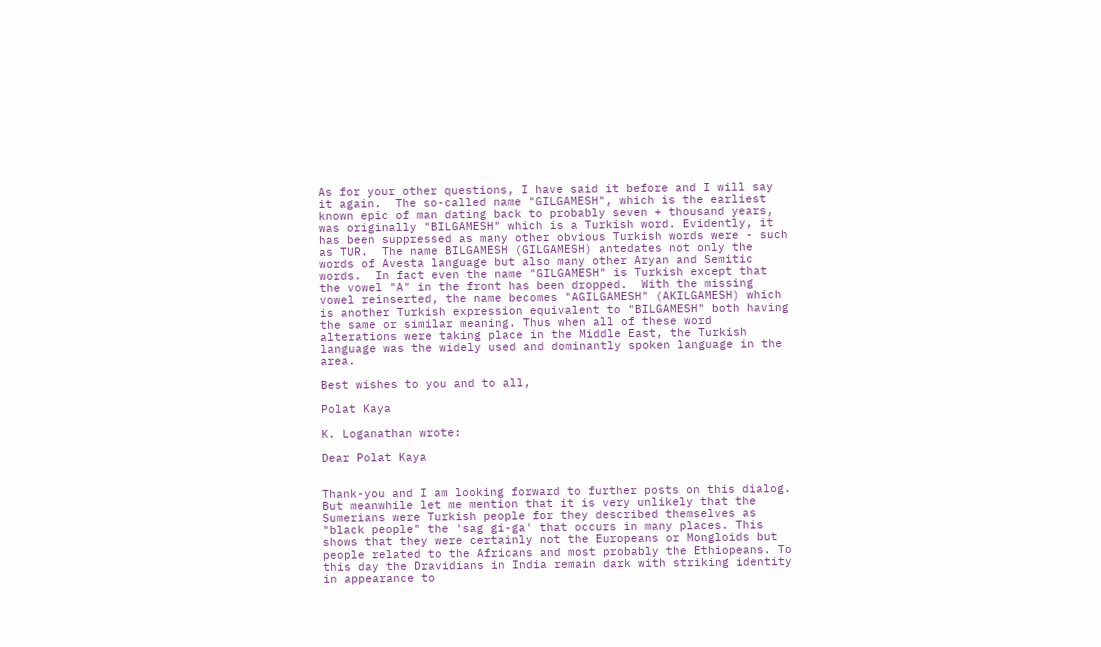As for your other questions, I have said it before and I will say it again.  The so-called name "GILGAMESH", which is the earliest known epic of man dating back to probably seven + thousand years, was originally "BILGAMESH" which is a Turkish word. Evidently, it has been suppressed as many other obvious Turkish words were - such as TUR.  The name BILGAMESH (GILGAMESH) antedates not only the words of Avesta language but also many other Aryan and Semitic words.  In fact even the name "GILGAMESH" is Turkish except that the vowel "A" in the front has been dropped.  With the missing vowel reinserted, the name becomes "AGILGAMESH" (AKILGAMESH) which is another Turkish expression equivalent to "BILGAMESH" both having the same or similar meaning. Thus when all of these word alterations were taking place in the Middle East, the Turkish language was the widely used and dominantly spoken language in the area.

Best wishes to you and to all,

Polat Kaya

K. Loganathan wrote:

Dear Polat Kaya


Thank-you and I am looking forward to further posts on this dialog. But meanwhile let me mention that it is very unlikely that the Sumerians were Turkish people for they described themselves as "black people" the 'sag gi-ga' that occurs in many places. This shows that they were certainly not the Europeans or Mongloids but people related to the Africans and most probably the Ethiopeans. To this day the Dravidians in India remain dark with striking identity in appearance to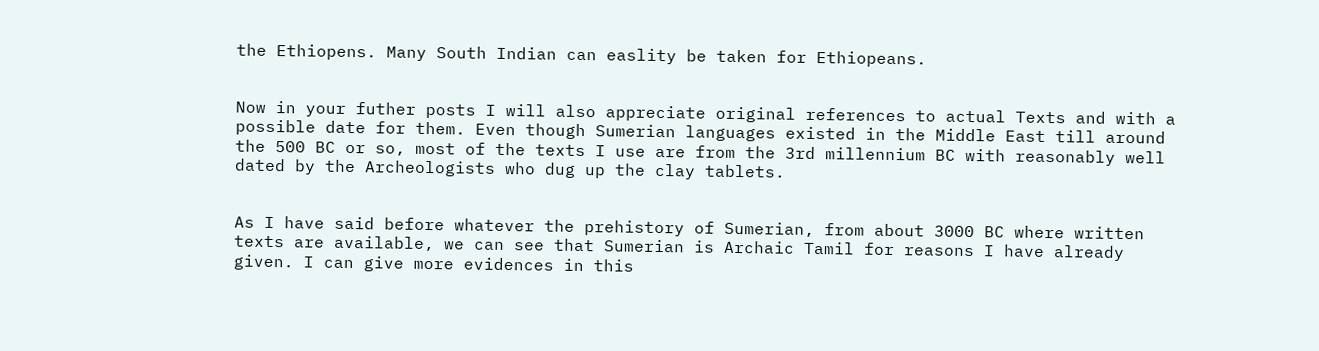the Ethiopens. Many South Indian can easlity be taken for Ethiopeans.


Now in your futher posts I will also appreciate original references to actual Texts and with a possible date for them. Even though Sumerian languages existed in the Middle East till around the 500 BC or so, most of the texts I use are from the 3rd millennium BC with reasonably well dated by the Archeologists who dug up the clay tablets.


As I have said before whatever the prehistory of Sumerian, from about 3000 BC where written texts are available, we can see that Sumerian is Archaic Tamil for reasons I have already given. I can give more evidences in this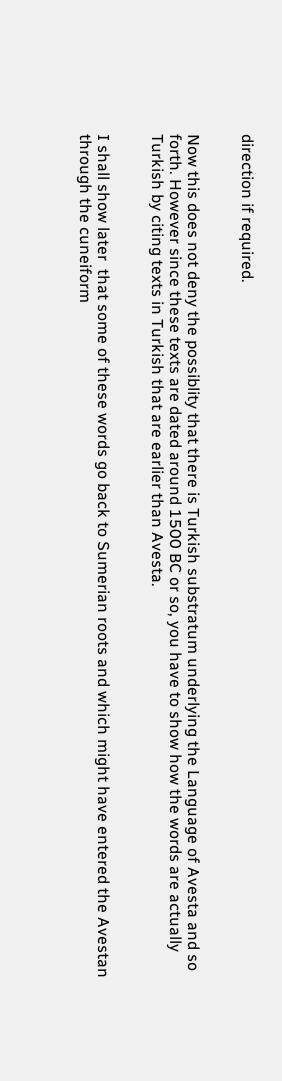direction if required.


Now this does not deny the possiblity that there is Turkish substratum underlying the Language of Avesta and so forth. However since these texts are dated around 1500 BC or so, you have to show how the words are actually Turkish by citing texts in Turkish that are earlier than Avesta.


I shall show later  that some of these words go back to Sumerian roots and which might have entered the Avestan through the cuneiform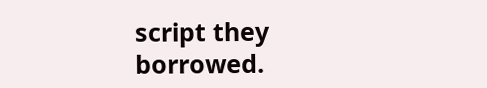script they borrowed.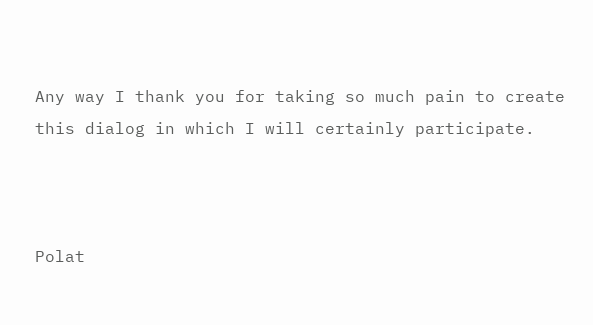Any way I thank you for taking so much pain to create this dialog in which I will certainly participate.



Polat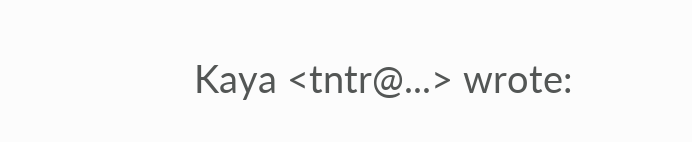Kaya <tntr@...> wrote: